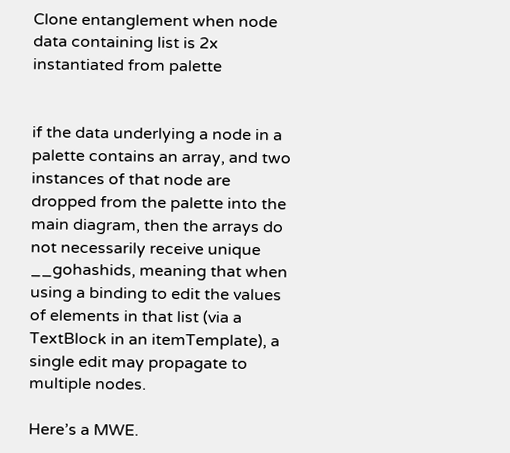Clone entanglement when node data containing list is 2x instantiated from palette


if the data underlying a node in a palette contains an array, and two instances of that node are dropped from the palette into the main diagram, then the arrays do not necessarily receive unique __gohashids, meaning that when using a binding to edit the values of elements in that list (via a TextBlock in an itemTemplate), a single edit may propagate to multiple nodes.

Here’s a MWE.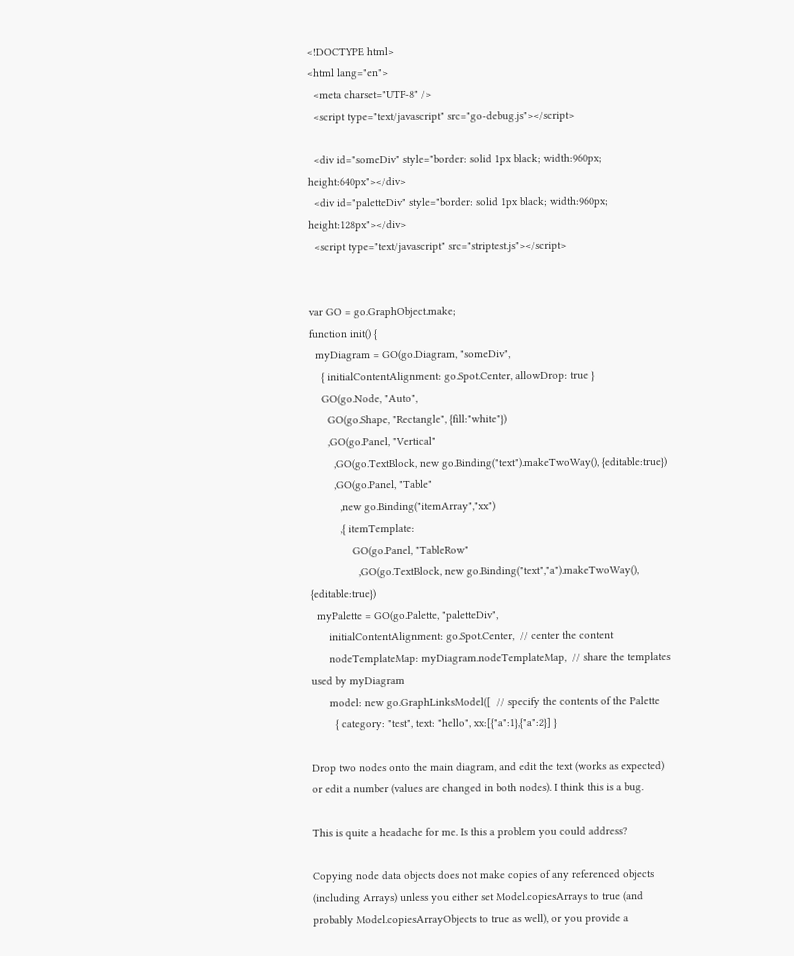<!DOCTYPE html>
<html lang="en">
  <meta charset="UTF-8" />
  <script type="text/javascript" src="go-debug.js"></script>

  <div id="someDiv" style="border: solid 1px black; width:960px; height:640px"></div>
  <div id="paletteDiv" style="border: solid 1px black; width:960px; height:128px"></div>
  <script type="text/javascript" src="striptest.js"></script>


var GO = go.GraphObject.make;
function init() {
  myDiagram = GO(go.Diagram, "someDiv",
    { initialContentAlignment: go.Spot.Center, allowDrop: true }
    GO(go.Node, "Auto",
      GO(go.Shape, "Rectangle", {fill:"white"})
      ,GO(go.Panel, "Vertical"
        ,GO(go.TextBlock, new go.Binding("text").makeTwoWay(), {editable:true})
        ,GO(go.Panel, "Table"
          ,new go.Binding("itemArray","xx")
          ,{ itemTemplate:
              GO(go.Panel, "TableRow"
                ,GO(go.TextBlock, new go.Binding("text","a").makeTwoWay(), {editable:true})
  myPalette = GO(go.Palette, "paletteDiv",
      initialContentAlignment: go.Spot.Center,  // center the content
      nodeTemplateMap: myDiagram.nodeTemplateMap,  // share the templates used by myDiagram
      model: new go.GraphLinksModel([  // specify the contents of the Palette
        { category: "test", text: "hello", xx:[{"a":1},{"a":2}] }

Drop two nodes onto the main diagram, and edit the text (works as expected) or edit a number (values are changed in both nodes). I think this is a bug.

This is quite a headache for me. Is this a problem you could address?

Copying node data objects does not make copies of any referenced objects (including Arrays) unless you either set Model.copiesArrays to true (and probably Model.copiesArrayObjects to true as well), or you provide a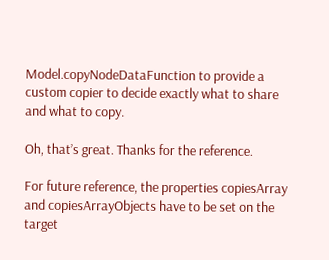Model.copyNodeDataFunction to provide a custom copier to decide exactly what to share and what to copy.

Oh, that’s great. Thanks for the reference.

For future reference, the properties copiesArray and copiesArrayObjects have to be set on the target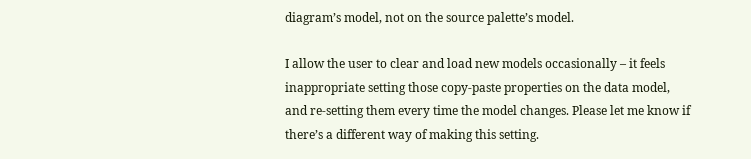diagram’s model, not on the source palette’s model.

I allow the user to clear and load new models occasionally – it feels inappropriate setting those copy-paste properties on the data model, and re-setting them every time the model changes. Please let me know if there’s a different way of making this setting.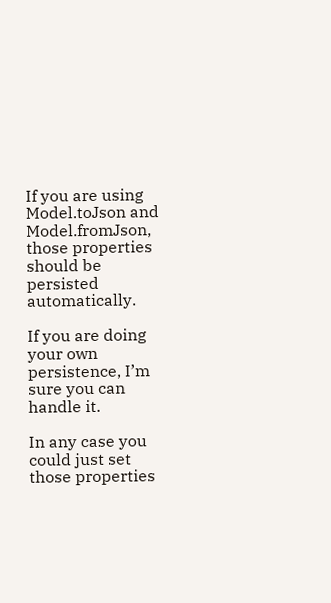If you are using Model.toJson and Model.fromJson, those properties should be persisted automatically.

If you are doing your own persistence, I’m sure you can handle it.

In any case you could just set those properties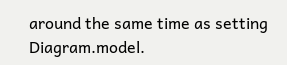around the same time as setting Diagram.model.